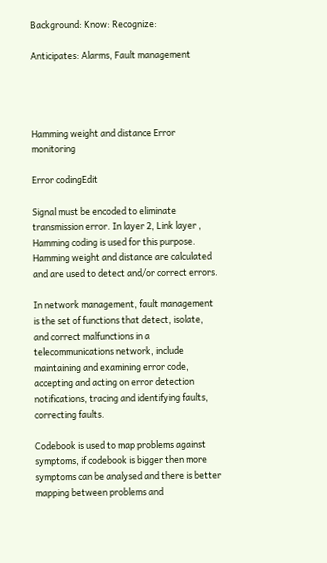Background: Know: Recognize:

Anticipates: Alarms, Fault management




Hamming weight and distance Error monitoring

Error codingEdit

Signal must be encoded to eliminate transmission error. In layer 2, Link layer , Hamming coding is used for this purpose. Hamming weight and distance are calculated and are used to detect and/or correct errors.

In network management, fault management is the set of functions that detect, isolate, and correct malfunctions in a telecommunications network, include maintaining and examining error code, accepting and acting on error detection notifications, tracing and identifying faults, correcting faults.

Codebook is used to map problems against symptoms, if codebook is bigger then more symptoms can be analysed and there is better mapping between problems and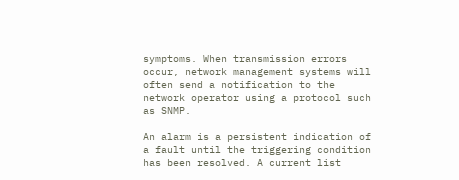symptoms. When transmission errors occur, network management systems will often send a notification to the network operator using a protocol such as SNMP.

An alarm is a persistent indication of a fault until the triggering condition has been resolved. A current list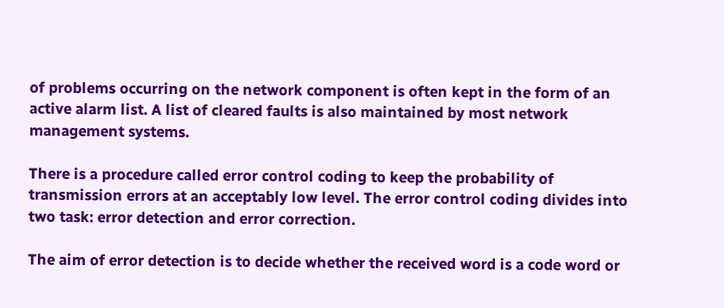of problems occurring on the network component is often kept in the form of an active alarm list. A list of cleared faults is also maintained by most network management systems.

There is a procedure called error control coding to keep the probability of transmission errors at an acceptably low level. The error control coding divides into two task: error detection and error correction.

The aim of error detection is to decide whether the received word is a code word or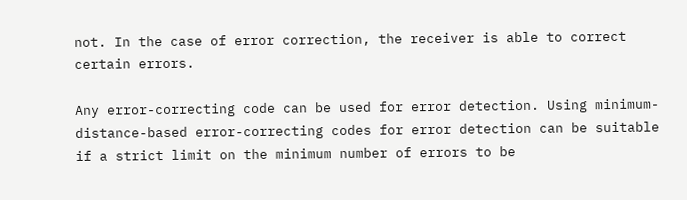not. In the case of error correction, the receiver is able to correct certain errors.

Any error-correcting code can be used for error detection. Using minimum-distance-based error-correcting codes for error detection can be suitable if a strict limit on the minimum number of errors to be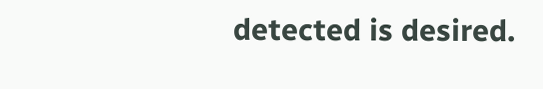detected is desired.